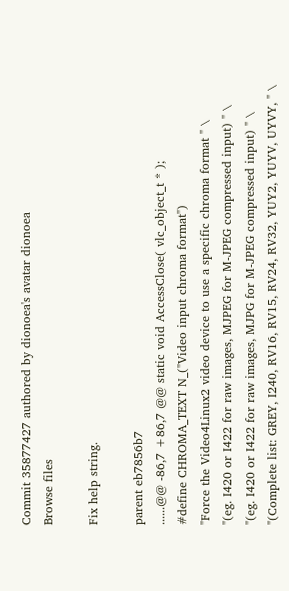Commit 35877427 authored by dionoea's avatar dionoea
Browse files

Fix help string.

parent eb7856b7
......@@ -86,7 +86,7 @@ static void AccessClose( vlc_object_t * );
#define CHROMA_TEXT N_("Video input chroma format")
"Force the Video4Linux2 video device to use a specific chroma format " \
"(eg. I420 or I422 for raw images, MJPEG for M-JPEG compressed input) " \
"(eg. I420 or I422 for raw images, MJPG for M-JPEG compressed input) " \
"(Complete list: GREY, I240, RV16, RV15, RV24, RV32, YUY2, YUYV, UYVY, " \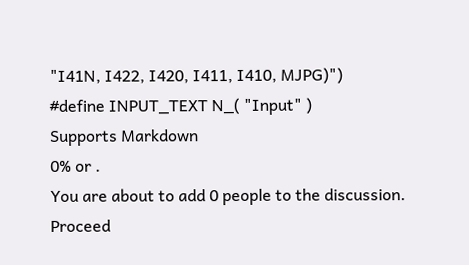"I41N, I422, I420, I411, I410, MJPG)")
#define INPUT_TEXT N_( "Input" )
Supports Markdown
0% or .
You are about to add 0 people to the discussion. Proceed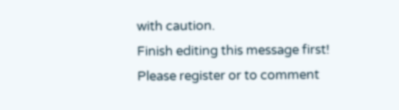with caution.
Finish editing this message first!
Please register or to comment